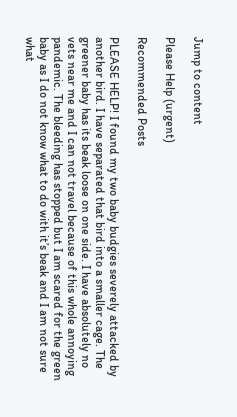Jump to content

Please Help (urgent)

Recommended Posts

PLEASE HELP! I found my two baby budgies severely attacked by another bird. I have separated that bird into a smaller cage. The greener baby has its beak loose on one side. I have absolutely no vets near me and I can not travel because of this whole annoying pandemic. The bleeding has stopped but I am scared for the green baby as I do not know what to do with it’s beak and I am not sure what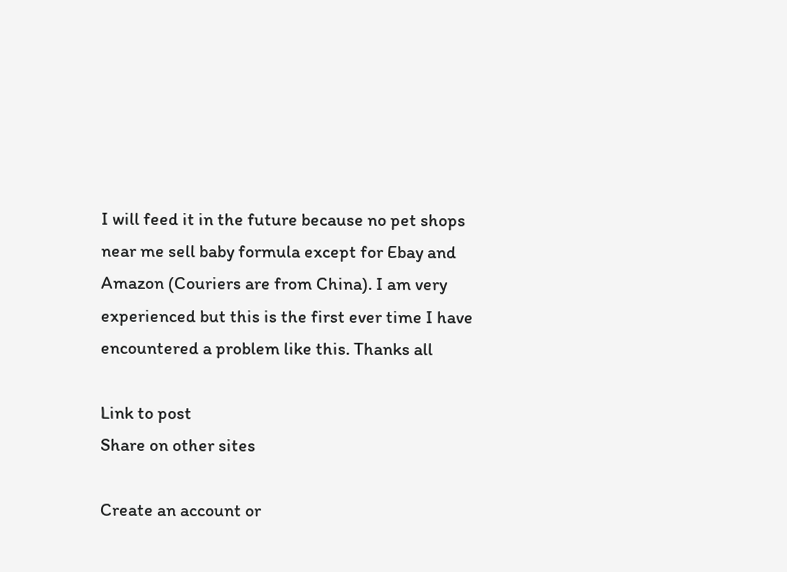I will feed it in the future because no pet shops near me sell baby formula except for Ebay and Amazon (Couriers are from China). I am very experienced but this is the first ever time I have encountered a problem like this. Thanks all

Link to post
Share on other sites

Create an account or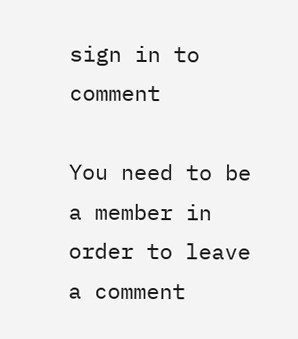sign in to comment

You need to be a member in order to leave a comment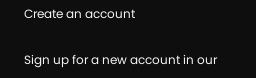Create an account

Sign up for a new account in our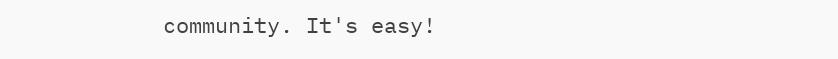community. It's easy!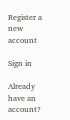Register a new account

Sign in

Already have an account?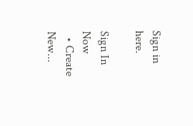Sign in here.

Sign In Now
  • Create New...